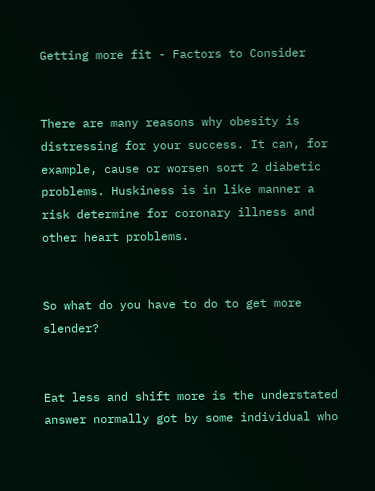Getting more fit - Factors to Consider


There are many reasons why obesity is distressing for your success. It can, for example, cause or worsen sort 2 diabetic problems. Huskiness is in like manner a risk determine for coronary illness and other heart problems.


So what do you have to do to get more slender?


Eat less and shift more is the understated answer normally got by some individual who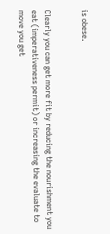is obese.


Clearly you can get more fit by reducing the nourishment you eat (imperativeness permit) or increasing the evaluate to move you get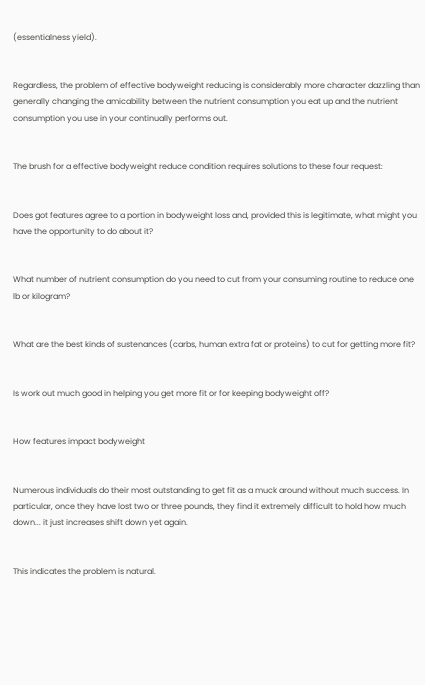(essentialness yield).


Regardless, the problem of effective bodyweight reducing is considerably more character dazzling than generally changing the amicability between the nutrient consumption you eat up and the nutrient consumption you use in your continually performs out.


The brush for a effective bodyweight reduce condition requires solutions to these four request:


Does got features agree to a portion in bodyweight loss and, provided this is legitimate, what might you have the opportunity to do about it?


What number of nutrient consumption do you need to cut from your consuming routine to reduce one lb or kilogram?


What are the best kinds of sustenances (carbs, human extra fat or proteins) to cut for getting more fit?


Is work out much good in helping you get more fit or for keeping bodyweight off?


How features impact bodyweight


Numerous individuals do their most outstanding to get fit as a muck around without much success. In particular, once they have lost two or three pounds, they find it extremely difficult to hold how much down... it just increases shift down yet again.


This indicates the problem is natural.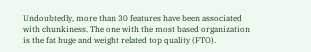Undoubtedly, more than 30 features have been associated with chunkiness. The one with the most based organization is the fat huge and weight related top quality (FTO).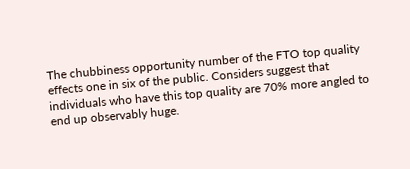The chubbiness opportunity number of the FTO top quality effects one in six of the public. Considers suggest that individuals who have this top quality are 70% more angled to end up observably huge.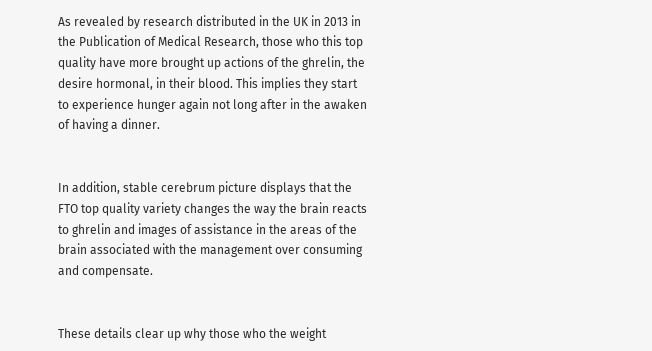As revealed by research distributed in the UK in 2013 in the Publication of Medical Research, those who this top quality have more brought up actions of the ghrelin, the desire hormonal, in their blood. This implies they start to experience hunger again not long after in the awaken of having a dinner.


In addition, stable cerebrum picture displays that the FTO top quality variety changes the way the brain reacts to ghrelin and images of assistance in the areas of the brain associated with the management over consuming and compensate.


These details clear up why those who the weight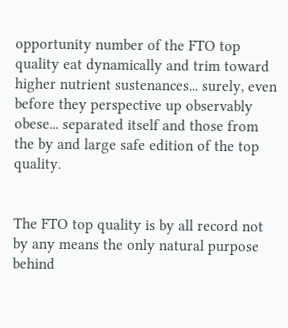opportunity number of the FTO top quality eat dynamically and trim toward higher nutrient sustenances... surely, even before they perspective up observably obese... separated itself and those from the by and large safe edition of the top quality.


The FTO top quality is by all record not by any means the only natural purpose behind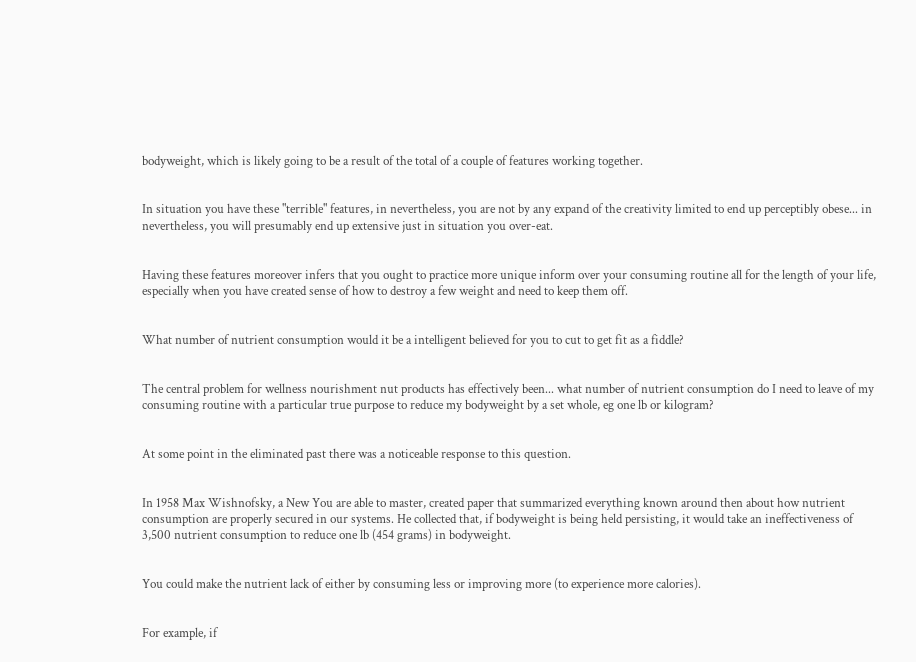bodyweight, which is likely going to be a result of the total of a couple of features working together.


In situation you have these "terrible" features, in nevertheless, you are not by any expand of the creativity limited to end up perceptibly obese... in nevertheless, you will presumably end up extensive just in situation you over-eat.


Having these features moreover infers that you ought to practice more unique inform over your consuming routine all for the length of your life, especially when you have created sense of how to destroy a few weight and need to keep them off.


What number of nutrient consumption would it be a intelligent believed for you to cut to get fit as a fiddle?


The central problem for wellness nourishment nut products has effectively been... what number of nutrient consumption do I need to leave of my consuming routine with a particular true purpose to reduce my bodyweight by a set whole, eg one lb or kilogram?


At some point in the eliminated past there was a noticeable response to this question.


In 1958 Max Wishnofsky, a New You are able to master, created paper that summarized everything known around then about how nutrient consumption are properly secured in our systems. He collected that, if bodyweight is being held persisting, it would take an ineffectiveness of 3,500 nutrient consumption to reduce one lb (454 grams) in bodyweight.


You could make the nutrient lack of either by consuming less or improving more (to experience more calories).


For example, if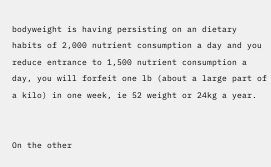bodyweight is having persisting on an dietary habits of 2,000 nutrient consumption a day and you reduce entrance to 1,500 nutrient consumption a day, you will forfeit one lb (about a large part of a kilo) in one week, ie 52 weight or 24kg a year.


On the other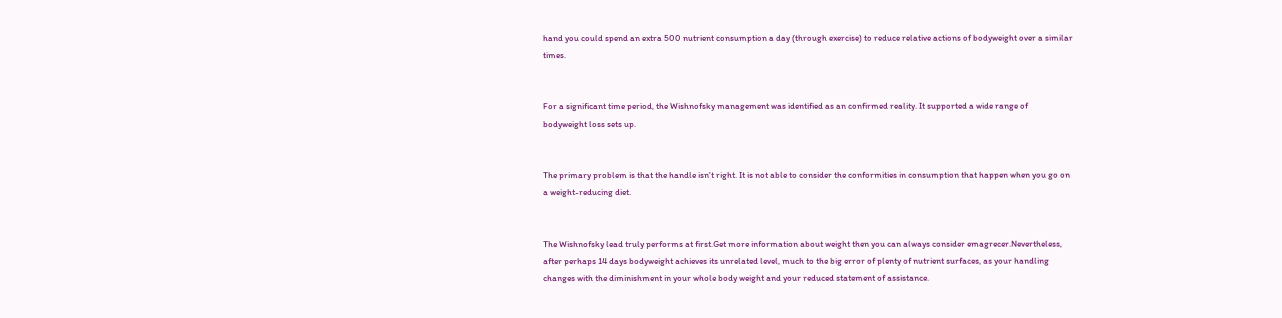hand you could spend an extra 500 nutrient consumption a day (through exercise) to reduce relative actions of bodyweight over a similar times.


For a significant time period, the Wishnofsky management was identified as an confirmed reality. It supported a wide range of bodyweight loss sets up.


The primary problem is that the handle isn't right. It is not able to consider the conformities in consumption that happen when you go on a weight-reducing diet.


The Wishnofsky lead truly performs at first.Get more information about weight then you can always consider emagrecer.Nevertheless, after perhaps 14 days bodyweight achieves its unrelated level, much to the big error of plenty of nutrient surfaces, as your handling changes with the diminishment in your whole body weight and your reduced statement of assistance.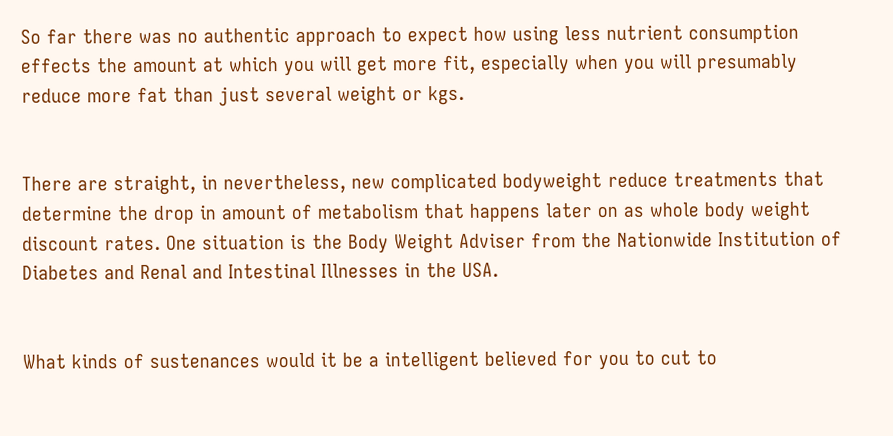So far there was no authentic approach to expect how using less nutrient consumption effects the amount at which you will get more fit, especially when you will presumably reduce more fat than just several weight or kgs.


There are straight, in nevertheless, new complicated bodyweight reduce treatments that determine the drop in amount of metabolism that happens later on as whole body weight discount rates. One situation is the Body Weight Adviser from the Nationwide Institution of Diabetes and Renal and Intestinal Illnesses in the USA.


What kinds of sustenances would it be a intelligent believed for you to cut to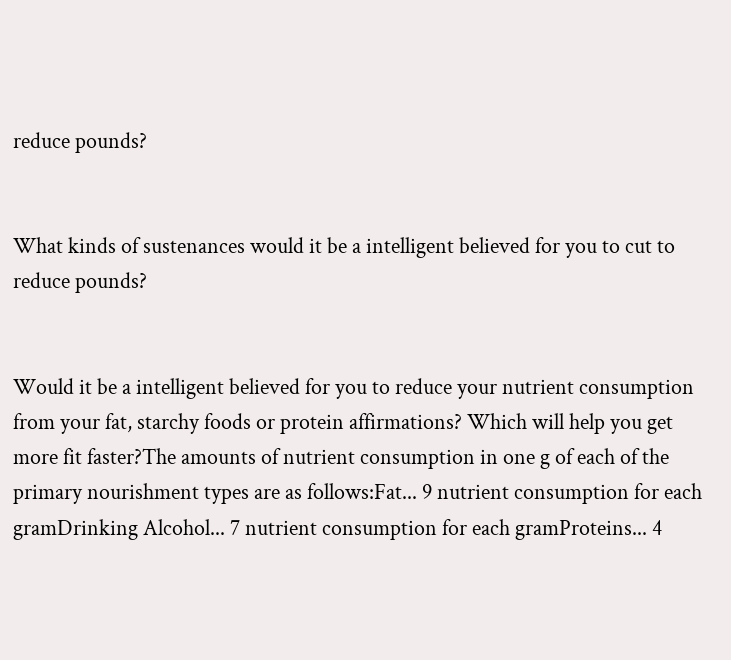reduce pounds?


What kinds of sustenances would it be a intelligent believed for you to cut to reduce pounds?


Would it be a intelligent believed for you to reduce your nutrient consumption from your fat, starchy foods or protein affirmations? Which will help you get more fit faster?The amounts of nutrient consumption in one g of each of the primary nourishment types are as follows:Fat... 9 nutrient consumption for each gramDrinking Alcohol... 7 nutrient consumption for each gramProteins... 4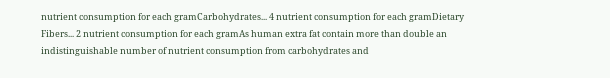nutrient consumption for each gramCarbohydrates... 4 nutrient consumption for each gramDietary Fibers... 2 nutrient consumption for each gramAs human extra fat contain more than double an indistinguishable number of nutrient consumption from carbohydrates and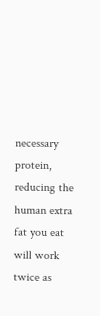necessary protein, reducing the human extra fat you eat will work twice as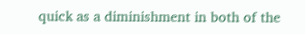quick as a diminishment in both of the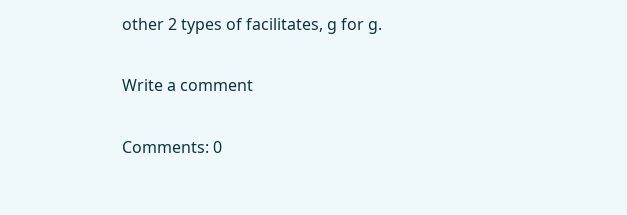other 2 types of facilitates, g for g.

Write a comment

Comments: 0